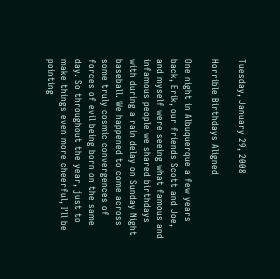Tuesday, January 29, 2008

Horrible Birthdays Aligned

One night in Albuquerque a few years back, Erik, our friends Scott and Joe, and myself were seeing what famous and infamous people we shared birthdays with during a rain delay on Sunday Night baseball. We happened to come across some truly cosmic convergences of forces of evil being born on the same day. So throughout the year, just to make things even more cheerful, I'll be pointing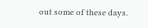out some of these days.